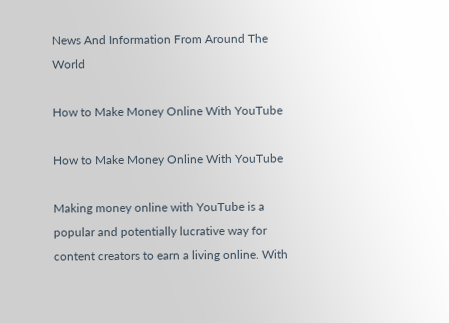News And Information From Around The World

How to Make Money Online With YouTube

How to Make Money Online With YouTube

Making money online with YouTube is a popular and potentially lucrative way for content creators to earn a living online. With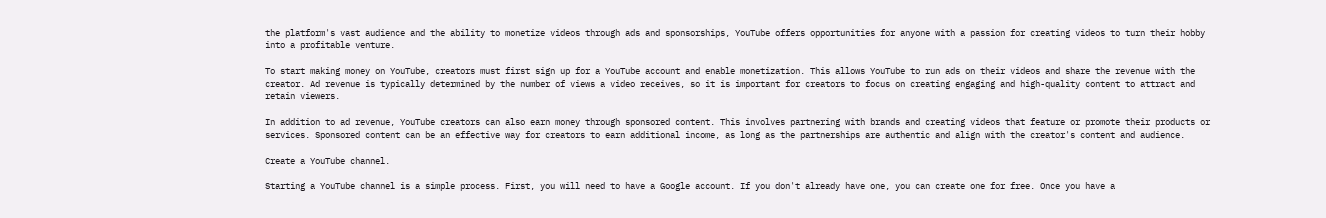the platform's vast audience and the ability to monetize videos through ads and sponsorships, YouTube offers opportunities for anyone with a passion for creating videos to turn their hobby into a profitable venture.

To start making money on YouTube, creators must first sign up for a YouTube account and enable monetization. This allows YouTube to run ads on their videos and share the revenue with the creator. Ad revenue is typically determined by the number of views a video receives, so it is important for creators to focus on creating engaging and high-quality content to attract and retain viewers.

In addition to ad revenue, YouTube creators can also earn money through sponsored content. This involves partnering with brands and creating videos that feature or promote their products or services. Sponsored content can be an effective way for creators to earn additional income, as long as the partnerships are authentic and align with the creator's content and audience.

Create a YouTube channel.

Starting a YouTube channel is a simple process. First, you will need to have a Google account. If you don't already have one, you can create one for free. Once you have a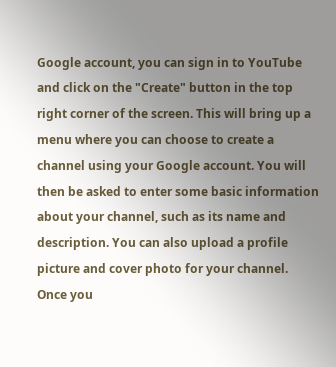Google account, you can sign in to YouTube and click on the "Create" button in the top right corner of the screen. This will bring up a menu where you can choose to create a channel using your Google account. You will then be asked to enter some basic information about your channel, such as its name and description. You can also upload a profile picture and cover photo for your channel. Once you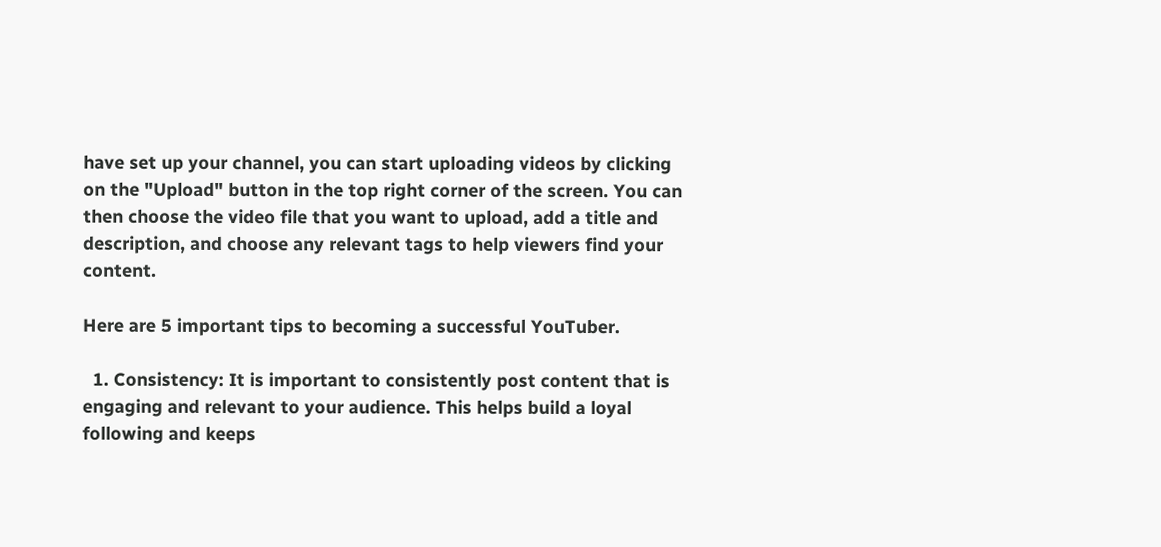have set up your channel, you can start uploading videos by clicking on the "Upload" button in the top right corner of the screen. You can then choose the video file that you want to upload, add a title and description, and choose any relevant tags to help viewers find your content.

Here are 5 important tips to becoming a successful YouTuber.

  1. Consistency: It is important to consistently post content that is engaging and relevant to your audience. This helps build a loyal following and keeps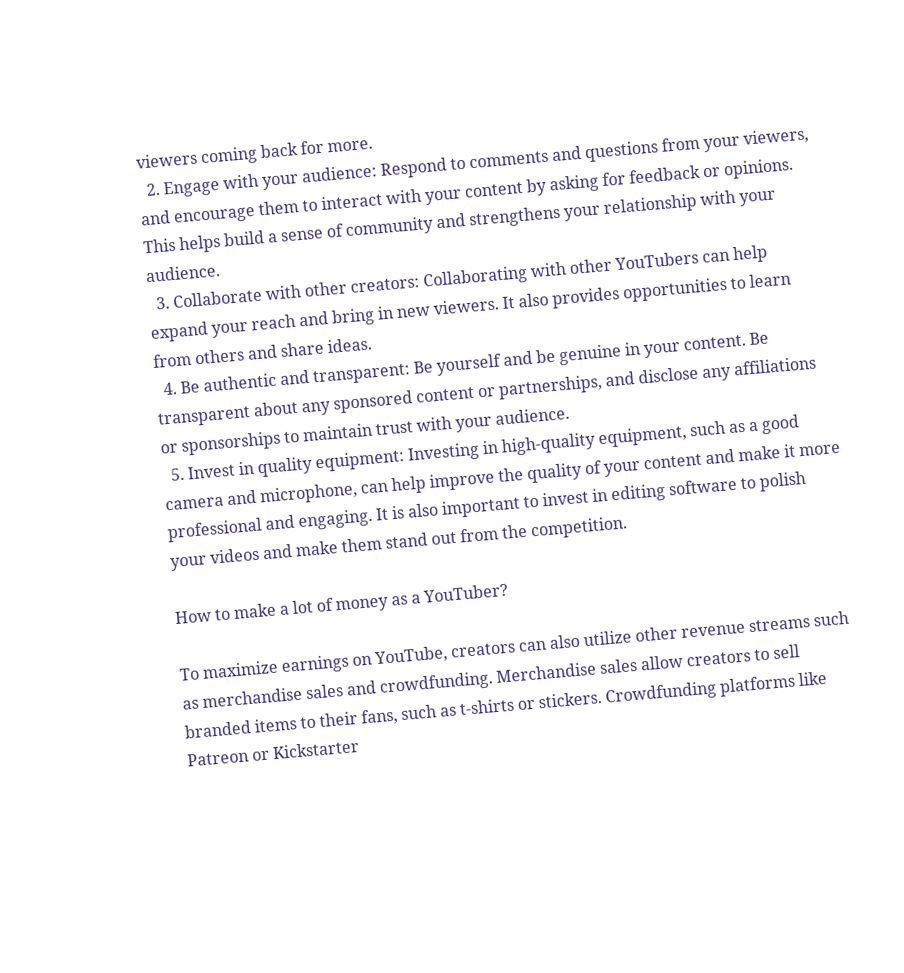viewers coming back for more.
  2. Engage with your audience: Respond to comments and questions from your viewers, and encourage them to interact with your content by asking for feedback or opinions. This helps build a sense of community and strengthens your relationship with your audience.
  3. Collaborate with other creators: Collaborating with other YouTubers can help expand your reach and bring in new viewers. It also provides opportunities to learn from others and share ideas.
  4. Be authentic and transparent: Be yourself and be genuine in your content. Be transparent about any sponsored content or partnerships, and disclose any affiliations or sponsorships to maintain trust with your audience.
  5. Invest in quality equipment: Investing in high-quality equipment, such as a good camera and microphone, can help improve the quality of your content and make it more professional and engaging. It is also important to invest in editing software to polish your videos and make them stand out from the competition.

How to make a lot of money as a YouTuber?

To maximize earnings on YouTube, creators can also utilize other revenue streams such as merchandise sales and crowdfunding. Merchandise sales allow creators to sell branded items to their fans, such as t-shirts or stickers. Crowdfunding platforms like Patreon or Kickstarter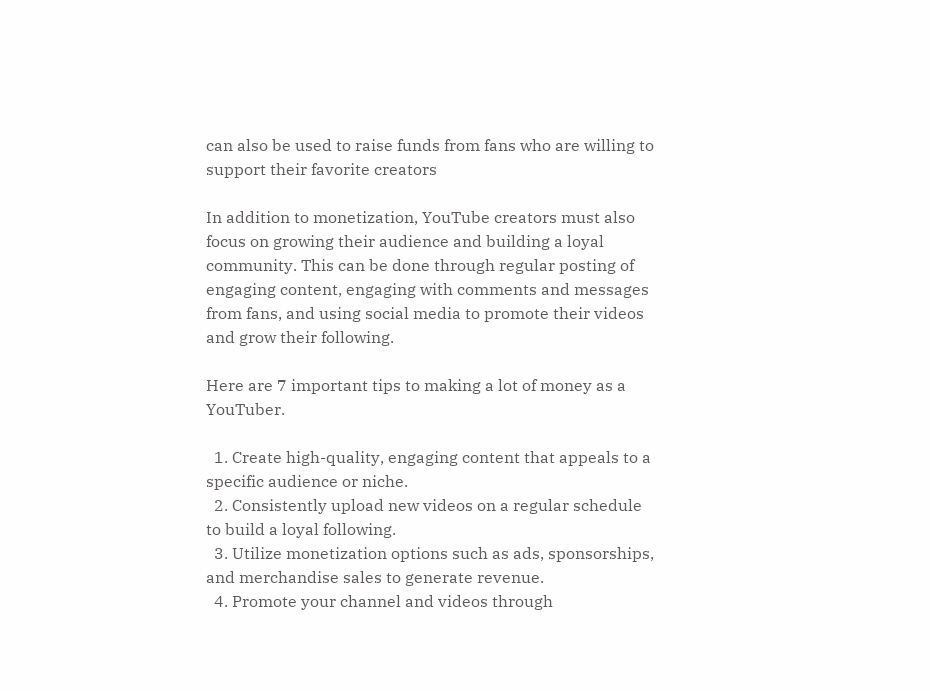can also be used to raise funds from fans who are willing to support their favorite creators

In addition to monetization, YouTube creators must also focus on growing their audience and building a loyal community. This can be done through regular posting of engaging content, engaging with comments and messages from fans, and using social media to promote their videos and grow their following.

Here are 7 important tips to making a lot of money as a YouTuber.

  1. Create high-quality, engaging content that appeals to a specific audience or niche.
  2. Consistently upload new videos on a regular schedule to build a loyal following.
  3. Utilize monetization options such as ads, sponsorships, and merchandise sales to generate revenue.
  4. Promote your channel and videos through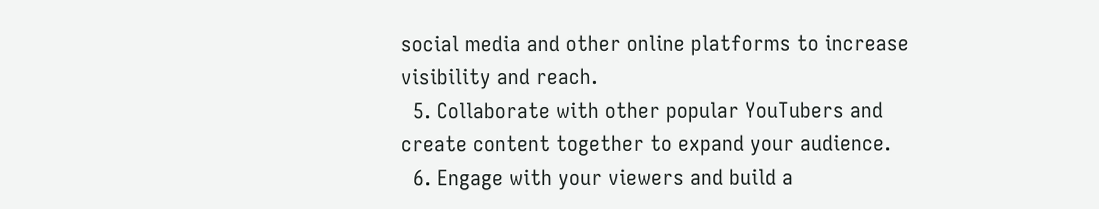social media and other online platforms to increase visibility and reach.
  5. Collaborate with other popular YouTubers and create content together to expand your audience.
  6. Engage with your viewers and build a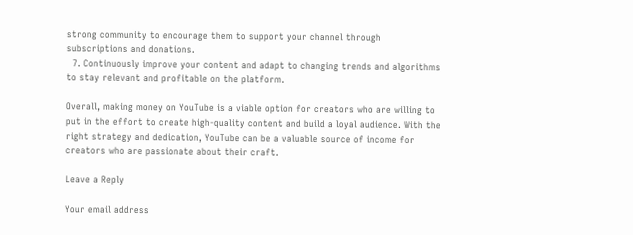strong community to encourage them to support your channel through subscriptions and donations.
  7. Continuously improve your content and adapt to changing trends and algorithms to stay relevant and profitable on the platform.

Overall, making money on YouTube is a viable option for creators who are willing to put in the effort to create high-quality content and build a loyal audience. With the right strategy and dedication, YouTube can be a valuable source of income for creators who are passionate about their craft.

Leave a Reply

Your email address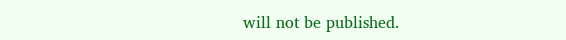will not be published.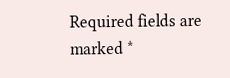Required fields are marked *